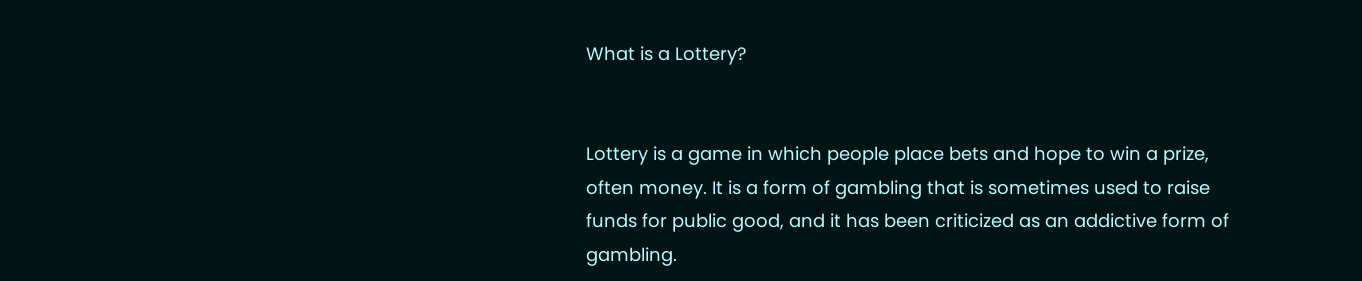What is a Lottery?


Lottery is a game in which people place bets and hope to win a prize, often money. It is a form of gambling that is sometimes used to raise funds for public good, and it has been criticized as an addictive form of gambling.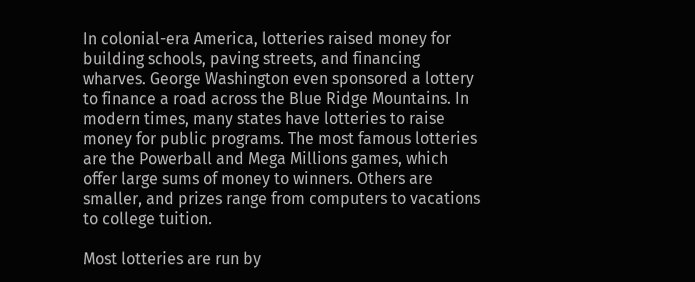In colonial-era America, lotteries raised money for building schools, paving streets, and financing wharves. George Washington even sponsored a lottery to finance a road across the Blue Ridge Mountains. In modern times, many states have lotteries to raise money for public programs. The most famous lotteries are the Powerball and Mega Millions games, which offer large sums of money to winners. Others are smaller, and prizes range from computers to vacations to college tuition.

Most lotteries are run by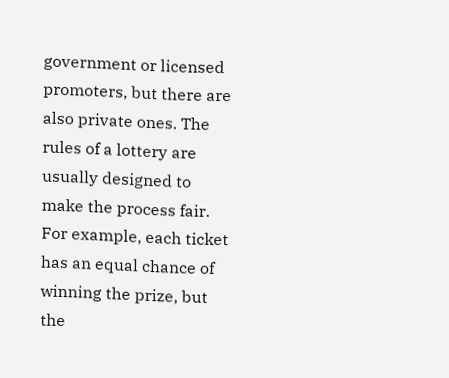government or licensed promoters, but there are also private ones. The rules of a lottery are usually designed to make the process fair. For example, each ticket has an equal chance of winning the prize, but the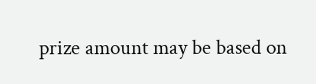prize amount may be based on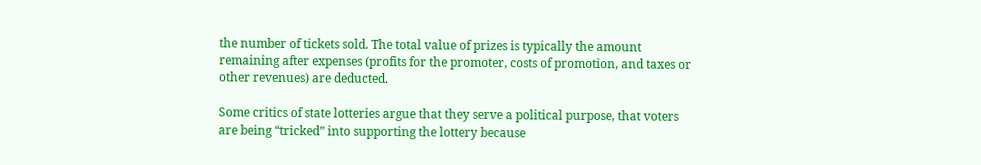the number of tickets sold. The total value of prizes is typically the amount remaining after expenses (profits for the promoter, costs of promotion, and taxes or other revenues) are deducted.

Some critics of state lotteries argue that they serve a political purpose, that voters are being “tricked” into supporting the lottery because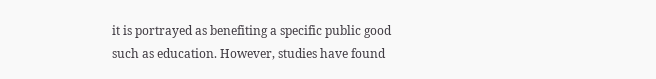it is portrayed as benefiting a specific public good such as education. However, studies have found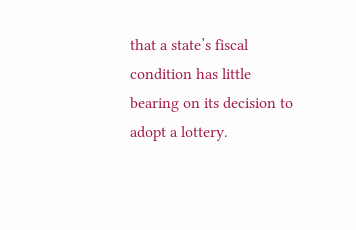that a state’s fiscal condition has little bearing on its decision to adopt a lottery.